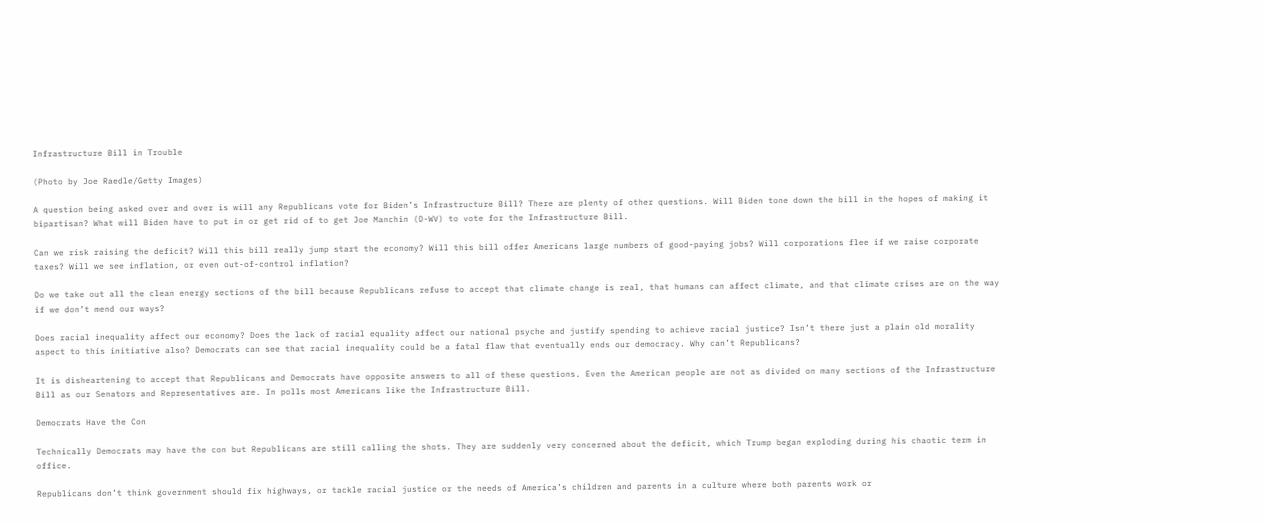Infrastructure Bill in Trouble

(Photo by Joe Raedle/Getty Images)

A question being asked over and over is will any Republicans vote for Biden’s Infrastructure Bill? There are plenty of other questions. Will Biden tone down the bill in the hopes of making it bipartisan? What will Biden have to put in or get rid of to get Joe Manchin (D-WV) to vote for the Infrastructure Bill.

Can we risk raising the deficit? Will this bill really jump start the economy? Will this bill offer Americans large numbers of good-paying jobs? Will corporations flee if we raise corporate taxes? Will we see inflation, or even out-of-control inflation?

Do we take out all the clean energy sections of the bill because Republicans refuse to accept that climate change is real, that humans can affect climate, and that climate crises are on the way if we don’t mend our ways?

Does racial inequality affect our economy? Does the lack of racial equality affect our national psyche and justify spending to achieve racial justice? Isn’t there just a plain old morality aspect to this initiative also? Democrats can see that racial inequality could be a fatal flaw that eventually ends our democracy. Why can’t Republicans?

It is disheartening to accept that Republicans and Democrats have opposite answers to all of these questions. Even the American people are not as divided on many sections of the Infrastructure Bill as our Senators and Representatives are. In polls most Americans like the Infrastructure Bill.

Democrats Have the Con

Technically Democrats may have the con but Republicans are still calling the shots. They are suddenly very concerned about the deficit, which Trump began exploding during his chaotic term in office.

Republicans don’t think government should fix highways, or tackle racial justice or the needs of America’s children and parents in a culture where both parents work or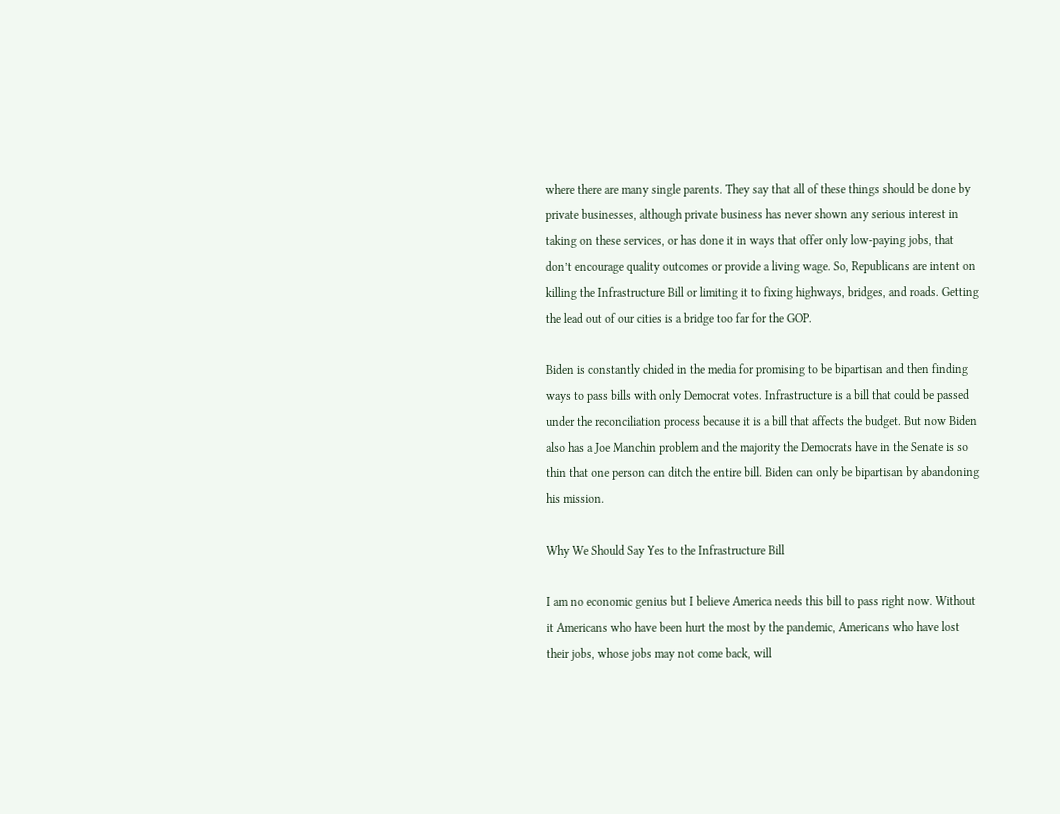where there are many single parents. They say that all of these things should be done by private businesses, although private business has never shown any serious interest in taking on these services, or has done it in ways that offer only low-paying jobs, that don’t encourage quality outcomes or provide a living wage. So, Republicans are intent on killing the Infrastructure Bill or limiting it to fixing highways, bridges, and roads. Getting the lead out of our cities is a bridge too far for the GOP.

Biden is constantly chided in the media for promising to be bipartisan and then finding ways to pass bills with only Democrat votes. Infrastructure is a bill that could be passed under the reconciliation process because it is a bill that affects the budget. But now Biden also has a Joe Manchin problem and the majority the Democrats have in the Senate is so thin that one person can ditch the entire bill. Biden can only be bipartisan by abandoning his mission.

Why We Should Say Yes to the Infrastructure Bill

I am no economic genius but I believe America needs this bill to pass right now. Without it Americans who have been hurt the most by the pandemic, Americans who have lost their jobs, whose jobs may not come back, will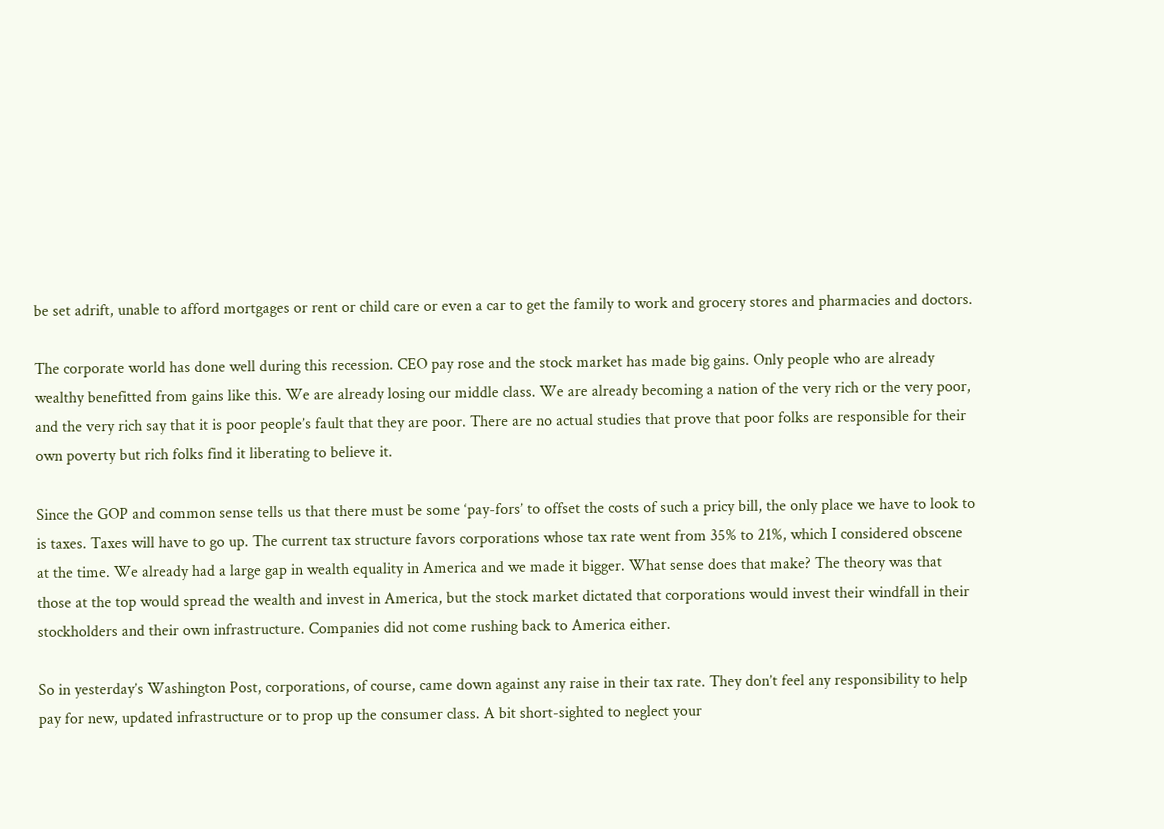be set adrift, unable to afford mortgages or rent or child care or even a car to get the family to work and grocery stores and pharmacies and doctors.

The corporate world has done well during this recession. CEO pay rose and the stock market has made big gains. Only people who are already wealthy benefitted from gains like this. We are already losing our middle class. We are already becoming a nation of the very rich or the very poor, and the very rich say that it is poor people’s fault that they are poor. There are no actual studies that prove that poor folks are responsible for their own poverty but rich folks find it liberating to believe it.

Since the GOP and common sense tells us that there must be some ‘pay-fors’ to offset the costs of such a pricy bill, the only place we have to look to is taxes. Taxes will have to go up. The current tax structure favors corporations whose tax rate went from 35% to 21%, which I considered obscene at the time. We already had a large gap in wealth equality in America and we made it bigger. What sense does that make? The theory was that those at the top would spread the wealth and invest in America, but the stock market dictated that corporations would invest their windfall in their stockholders and their own infrastructure. Companies did not come rushing back to America either.

So in yesterday’s Washington Post, corporations, of course, came down against any raise in their tax rate. They don’t feel any responsibility to help pay for new, updated infrastructure or to prop up the consumer class. A bit short-sighted to neglect your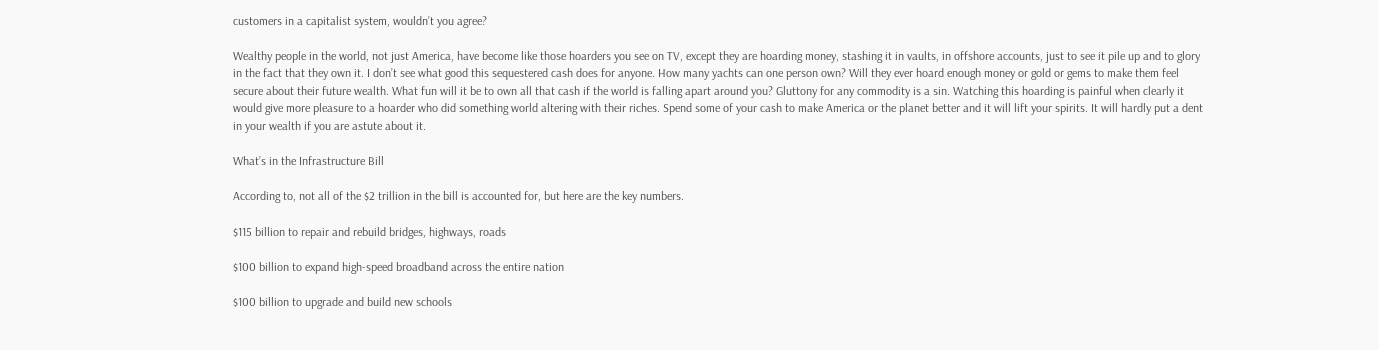customers in a capitalist system, wouldn’t you agree?

Wealthy people in the world, not just America, have become like those hoarders you see on TV, except they are hoarding money, stashing it in vaults, in offshore accounts, just to see it pile up and to glory in the fact that they own it. I don’t see what good this sequestered cash does for anyone. How many yachts can one person own? Will they ever hoard enough money or gold or gems to make them feel secure about their future wealth. What fun will it be to own all that cash if the world is falling apart around you? Gluttony for any commodity is a sin. Watching this hoarding is painful when clearly it would give more pleasure to a hoarder who did something world altering with their riches. Spend some of your cash to make America or the planet better and it will lift your spirits. It will hardly put a dent in your wealth if you are astute about it.

What’s in the Infrastructure Bill

According to, not all of the $2 trillion in the bill is accounted for, but here are the key numbers.

$115 billion to repair and rebuild bridges, highways, roads

$100 billion to expand high-speed broadband across the entire nation

$100 billion to upgrade and build new schools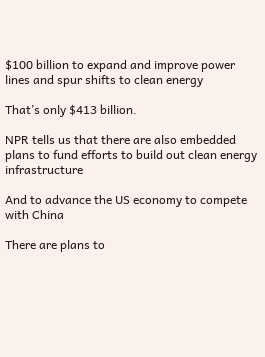$100 billion to expand and improve power lines and spur shifts to clean energy

That’s only $413 billion.

NPR tells us that there are also embedded plans to fund efforts to build out clean energy infrastructure

And to advance the US economy to compete with China

There are plans to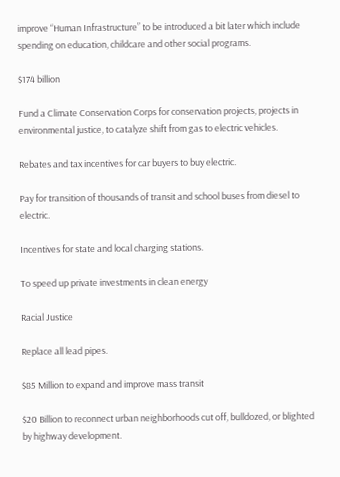improve “Human Infrastructure” to be introduced a bit later which include spending on education, childcare and other social programs.

$174 billion

Fund a Climate Conservation Corps for conservation projects, projects in environmental justice, to catalyze shift from gas to electric vehicles.

Rebates and tax incentives for car buyers to buy electric.

Pay for transition of thousands of transit and school buses from diesel to electric.

Incentives for state and local charging stations.

To speed up private investments in clean energy

Racial Justice

Replace all lead pipes.

$85 Million to expand and improve mass transit

$20 Billion to reconnect urban neighborhoods cut off, bulldozed, or blighted by highway development.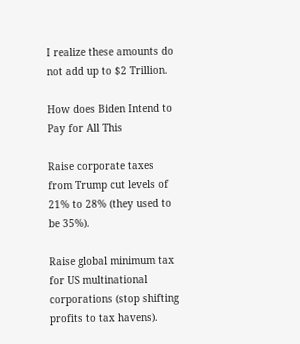I realize these amounts do not add up to $2 Trillion.

How does Biden Intend to Pay for All This

Raise corporate taxes from Trump cut levels of 21% to 28% (they used to be 35%).

Raise global minimum tax for US multinational corporations (stop shifting profits to tax havens).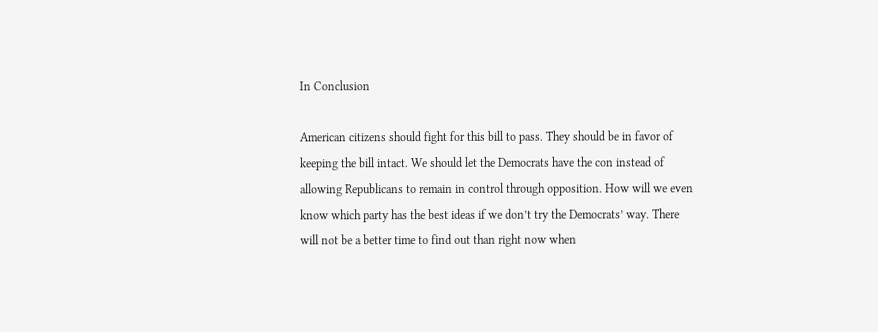In Conclusion

American citizens should fight for this bill to pass. They should be in favor of keeping the bill intact. We should let the Democrats have the con instead of allowing Republicans to remain in control through opposition. How will we even know which party has the best ideas if we don’t try the Democrats’ way. There will not be a better time to find out than right now when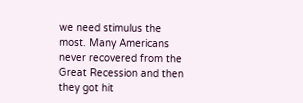we need stimulus the most. Many Americans never recovered from the Great Recession and then they got hit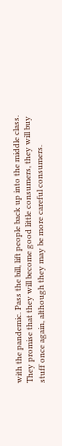with the pandemic. Pass the bill, lift people back up into the middle class. They promise that they will become good little consumers, they will buy stuff once again, although they may be more careful consumers.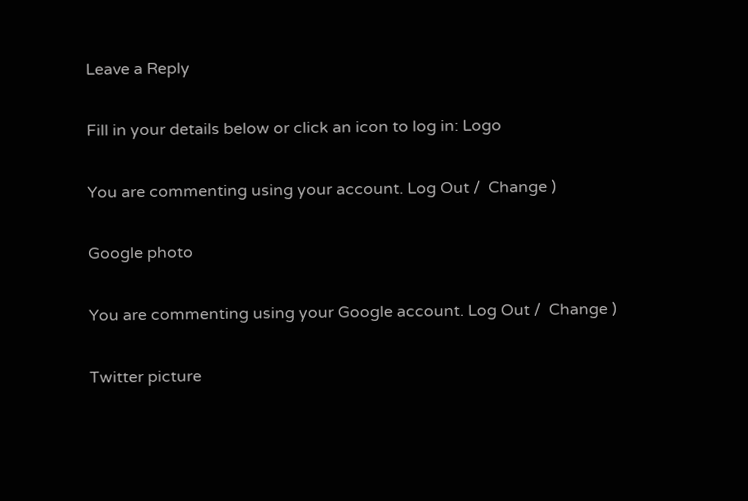Leave a Reply

Fill in your details below or click an icon to log in: Logo

You are commenting using your account. Log Out /  Change )

Google photo

You are commenting using your Google account. Log Out /  Change )

Twitter picture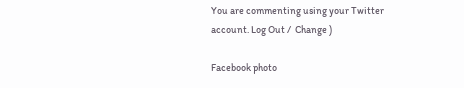You are commenting using your Twitter account. Log Out /  Change )

Facebook photo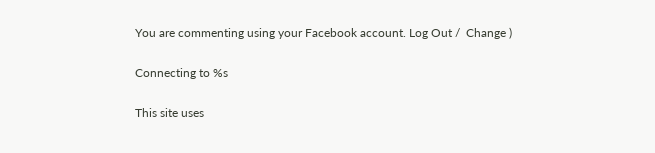You are commenting using your Facebook account. Log Out /  Change )

Connecting to %s

This site uses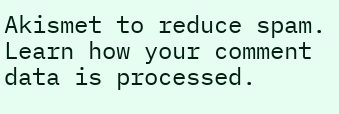Akismet to reduce spam. Learn how your comment data is processed.